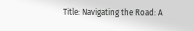Title: Navigating the Road: A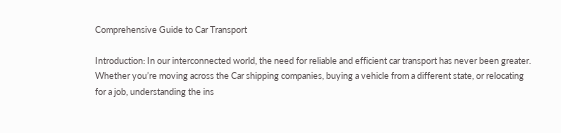Comprehensive Guide to Car Transport

Introduction: In our interconnected world, the need for reliable and efficient car transport has never been greater. Whether you’re moving across the Car shipping companies, buying a vehicle from a different state, or relocating for a job, understanding the ins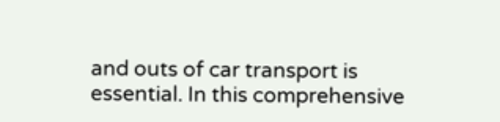and outs of car transport is essential. In this comprehensive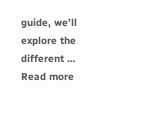guide, we’ll explore the different … Read more